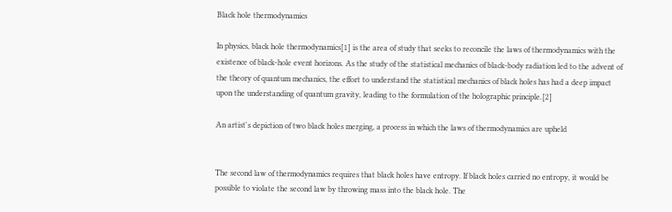Black hole thermodynamics

In physics, black hole thermodynamics[1] is the area of study that seeks to reconcile the laws of thermodynamics with the existence of black-hole event horizons. As the study of the statistical mechanics of black-body radiation led to the advent of the theory of quantum mechanics, the effort to understand the statistical mechanics of black holes has had a deep impact upon the understanding of quantum gravity, leading to the formulation of the holographic principle.[2]

An artist's depiction of two black holes merging, a process in which the laws of thermodynamics are upheld


The second law of thermodynamics requires that black holes have entropy. If black holes carried no entropy, it would be possible to violate the second law by throwing mass into the black hole. The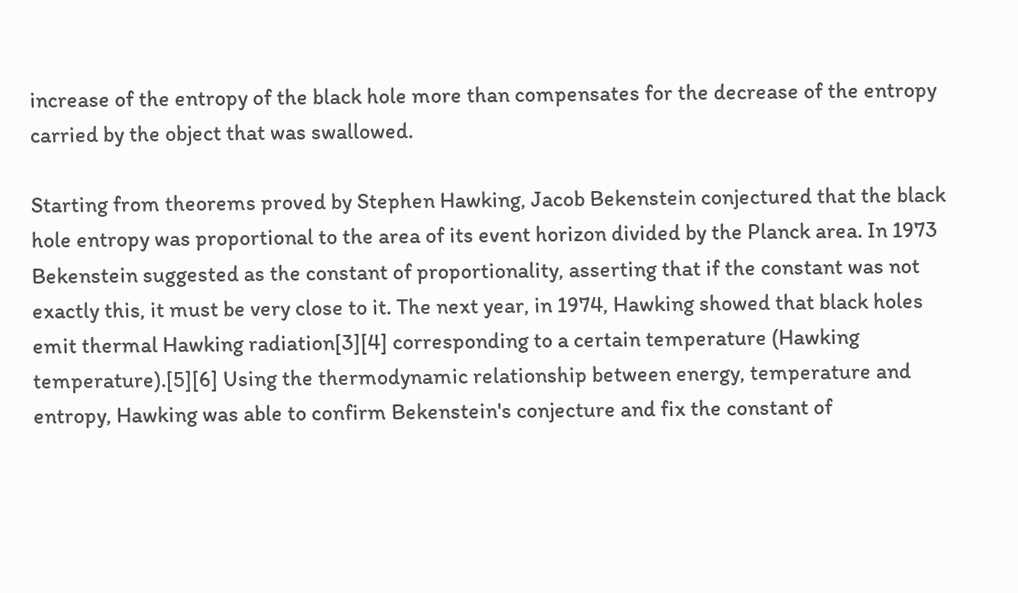increase of the entropy of the black hole more than compensates for the decrease of the entropy carried by the object that was swallowed.

Starting from theorems proved by Stephen Hawking, Jacob Bekenstein conjectured that the black hole entropy was proportional to the area of its event horizon divided by the Planck area. In 1973 Bekenstein suggested as the constant of proportionality, asserting that if the constant was not exactly this, it must be very close to it. The next year, in 1974, Hawking showed that black holes emit thermal Hawking radiation[3][4] corresponding to a certain temperature (Hawking temperature).[5][6] Using the thermodynamic relationship between energy, temperature and entropy, Hawking was able to confirm Bekenstein's conjecture and fix the constant of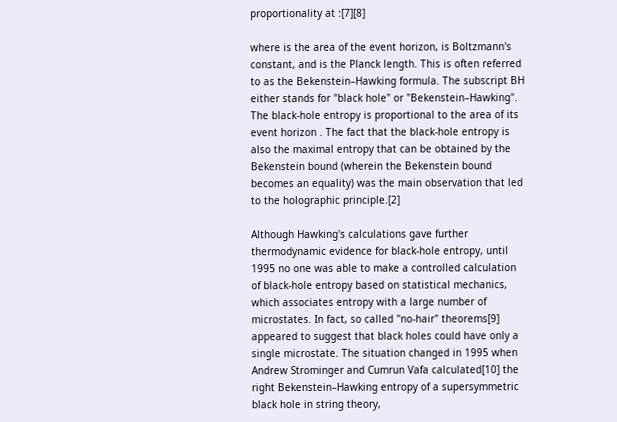proportionality at :[7][8]

where is the area of the event horizon, is Boltzmann's constant, and is the Planck length. This is often referred to as the Bekenstein–Hawking formula. The subscript BH either stands for "black hole" or "Bekenstein–Hawking". The black-hole entropy is proportional to the area of its event horizon . The fact that the black-hole entropy is also the maximal entropy that can be obtained by the Bekenstein bound (wherein the Bekenstein bound becomes an equality) was the main observation that led to the holographic principle.[2]

Although Hawking's calculations gave further thermodynamic evidence for black-hole entropy, until 1995 no one was able to make a controlled calculation of black-hole entropy based on statistical mechanics, which associates entropy with a large number of microstates. In fact, so called "no-hair" theorems[9] appeared to suggest that black holes could have only a single microstate. The situation changed in 1995 when Andrew Strominger and Cumrun Vafa calculated[10] the right Bekenstein–Hawking entropy of a supersymmetric black hole in string theory,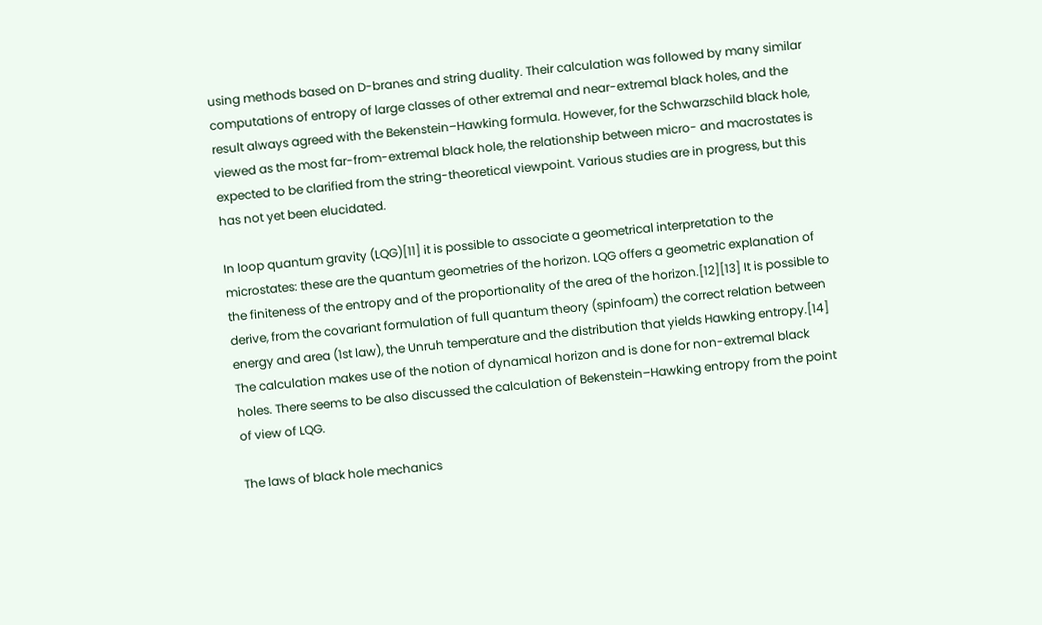using methods based on D-branes and string duality. Their calculation was followed by many similar computations of entropy of large classes of other extremal and near-extremal black holes, and the result always agreed with the Bekenstein–Hawking formula. However, for the Schwarzschild black hole, viewed as the most far-from-extremal black hole, the relationship between micro- and macrostates is expected to be clarified from the string-theoretical viewpoint. Various studies are in progress, but this has not yet been elucidated.

In loop quantum gravity (LQG)[11] it is possible to associate a geometrical interpretation to the microstates: these are the quantum geometries of the horizon. LQG offers a geometric explanation of the finiteness of the entropy and of the proportionality of the area of the horizon.[12][13] It is possible to derive, from the covariant formulation of full quantum theory (spinfoam) the correct relation between energy and area (1st law), the Unruh temperature and the distribution that yields Hawking entropy.[14] The calculation makes use of the notion of dynamical horizon and is done for non-extremal black holes. There seems to be also discussed the calculation of Bekenstein–Hawking entropy from the point of view of LQG.

The laws of black hole mechanics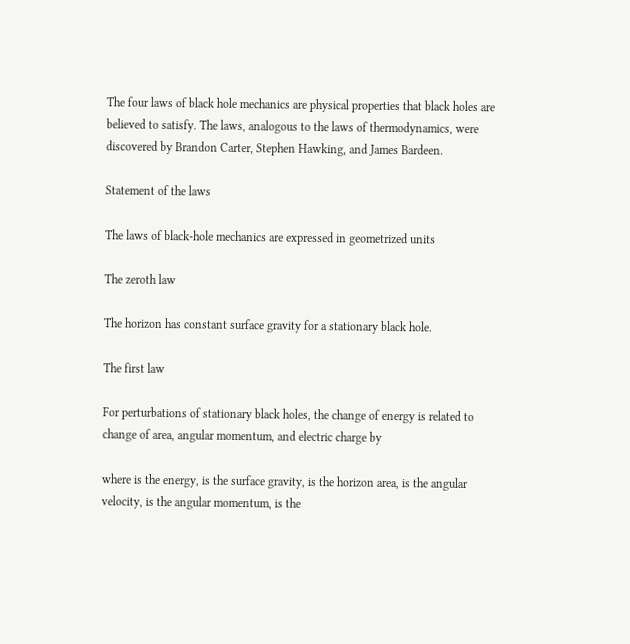The four laws of black hole mechanics are physical properties that black holes are believed to satisfy. The laws, analogous to the laws of thermodynamics, were discovered by Brandon Carter, Stephen Hawking, and James Bardeen.

Statement of the laws

The laws of black-hole mechanics are expressed in geometrized units

The zeroth law

The horizon has constant surface gravity for a stationary black hole.

The first law

For perturbations of stationary black holes, the change of energy is related to change of area, angular momentum, and electric charge by

where is the energy, is the surface gravity, is the horizon area, is the angular velocity, is the angular momentum, is the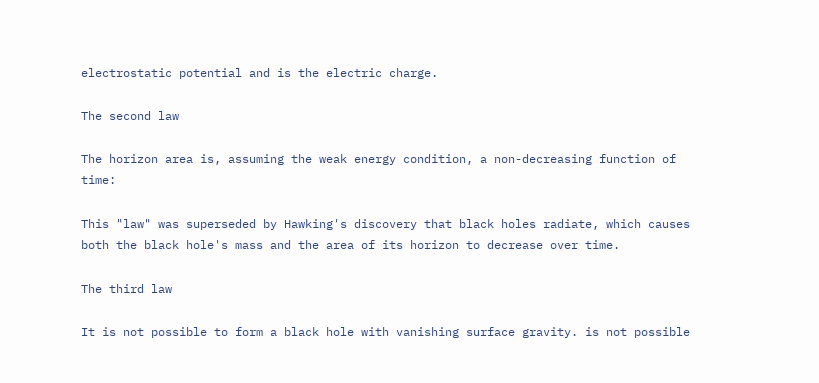electrostatic potential and is the electric charge.

The second law

The horizon area is, assuming the weak energy condition, a non-decreasing function of time:

This "law" was superseded by Hawking's discovery that black holes radiate, which causes both the black hole's mass and the area of its horizon to decrease over time.

The third law

It is not possible to form a black hole with vanishing surface gravity. is not possible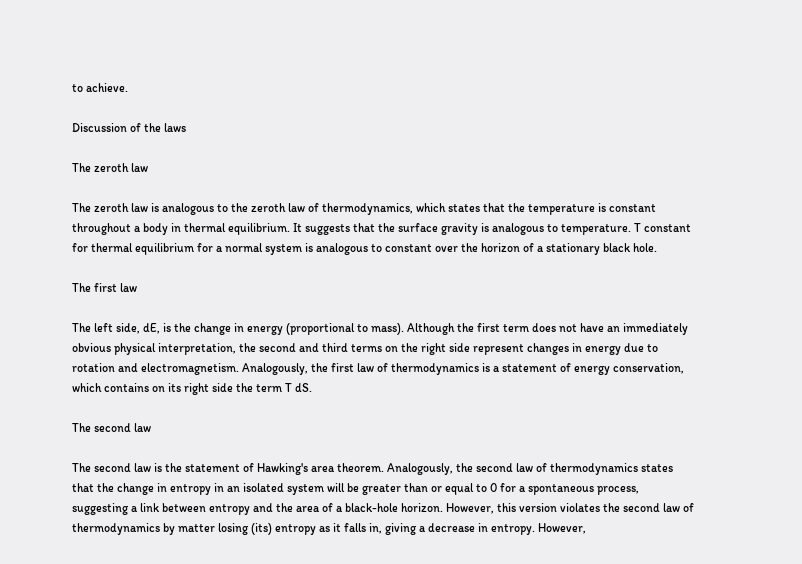to achieve.

Discussion of the laws

The zeroth law

The zeroth law is analogous to the zeroth law of thermodynamics, which states that the temperature is constant throughout a body in thermal equilibrium. It suggests that the surface gravity is analogous to temperature. T constant for thermal equilibrium for a normal system is analogous to constant over the horizon of a stationary black hole.

The first law

The left side, dE, is the change in energy (proportional to mass). Although the first term does not have an immediately obvious physical interpretation, the second and third terms on the right side represent changes in energy due to rotation and electromagnetism. Analogously, the first law of thermodynamics is a statement of energy conservation, which contains on its right side the term T dS.

The second law

The second law is the statement of Hawking's area theorem. Analogously, the second law of thermodynamics states that the change in entropy in an isolated system will be greater than or equal to 0 for a spontaneous process, suggesting a link between entropy and the area of a black-hole horizon. However, this version violates the second law of thermodynamics by matter losing (its) entropy as it falls in, giving a decrease in entropy. However,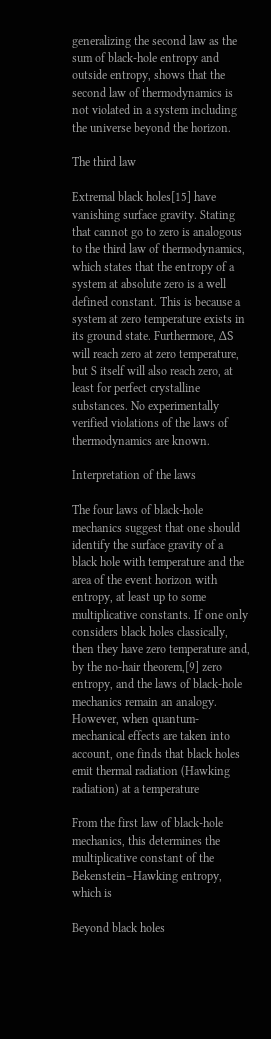generalizing the second law as the sum of black-hole entropy and outside entropy, shows that the second law of thermodynamics is not violated in a system including the universe beyond the horizon.

The third law

Extremal black holes[15] have vanishing surface gravity. Stating that cannot go to zero is analogous to the third law of thermodynamics, which states that the entropy of a system at absolute zero is a well defined constant. This is because a system at zero temperature exists in its ground state. Furthermore, ΔS will reach zero at zero temperature, but S itself will also reach zero, at least for perfect crystalline substances. No experimentally verified violations of the laws of thermodynamics are known.

Interpretation of the laws

The four laws of black-hole mechanics suggest that one should identify the surface gravity of a black hole with temperature and the area of the event horizon with entropy, at least up to some multiplicative constants. If one only considers black holes classically, then they have zero temperature and, by the no-hair theorem,[9] zero entropy, and the laws of black-hole mechanics remain an analogy. However, when quantum-mechanical effects are taken into account, one finds that black holes emit thermal radiation (Hawking radiation) at a temperature

From the first law of black-hole mechanics, this determines the multiplicative constant of the Bekenstein–Hawking entropy, which is

Beyond black holes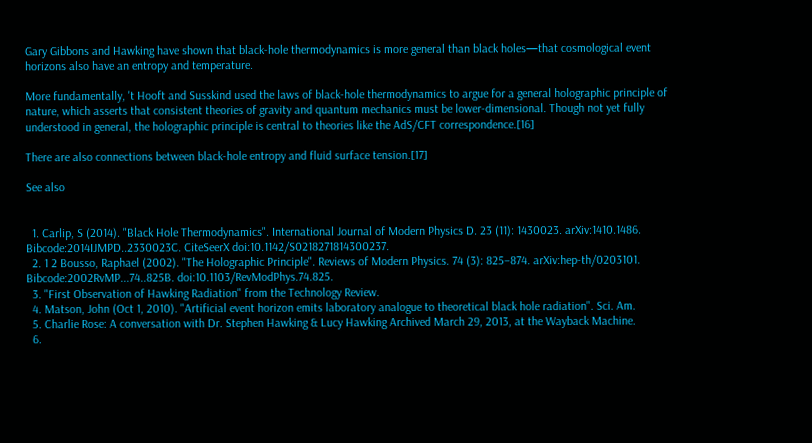Gary Gibbons and Hawking have shown that black-hole thermodynamics is more general than black holes—that cosmological event horizons also have an entropy and temperature.

More fundamentally, 't Hooft and Susskind used the laws of black-hole thermodynamics to argue for a general holographic principle of nature, which asserts that consistent theories of gravity and quantum mechanics must be lower-dimensional. Though not yet fully understood in general, the holographic principle is central to theories like the AdS/CFT correspondence.[16]

There are also connections between black-hole entropy and fluid surface tension.[17]

See also


  1. Carlip, S (2014). "Black Hole Thermodynamics". International Journal of Modern Physics D. 23 (11): 1430023. arXiv:1410.1486. Bibcode:2014IJMPD..2330023C. CiteSeerX doi:10.1142/S0218271814300237.
  2. 1 2 Bousso, Raphael (2002). "The Holographic Principle". Reviews of Modern Physics. 74 (3): 825–874. arXiv:hep-th/0203101. Bibcode:2002RvMP...74..825B. doi:10.1103/RevModPhys.74.825.
  3. "First Observation of Hawking Radiation" from the Technology Review.
  4. Matson, John (Oct 1, 2010). "Artificial event horizon emits laboratory analogue to theoretical black hole radiation". Sci. Am.
  5. Charlie Rose: A conversation with Dr. Stephen Hawking & Lucy Hawking Archived March 29, 2013, at the Wayback Machine.
  6.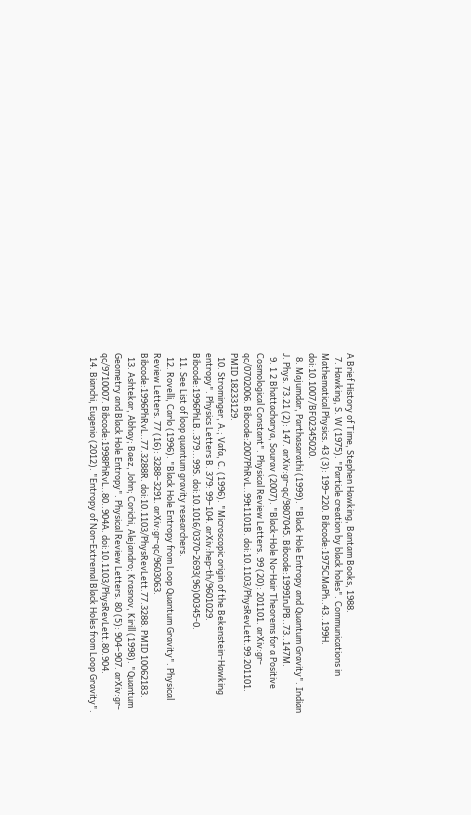A Brief History of Time, Stephen Hawking, Bantam Books, 1988.
  7. Hawking, S. W (1975). "Particle creation by black holes". Communications in Mathematical Physics. 43 (3): 199–220. Bibcode:1975CMaPh..43..199H. doi:10.1007/BF02345020.
  8. Majumdar, Parthasarathi (1999). "Black Hole Entropy and Quantum Gravity". Indian J. Phys. 73.21 (2): 147. arXiv:gr-qc/9807045. Bibcode:1999InJPB..73..147M.
  9. 1 2 Bhattacharya, Sourav (2007). "Black-Hole No-Hair Theorems for a Positive Cosmological Constant". Physical Review Letters. 99 (20): 201101. arXiv:gr-qc/0702006. Bibcode:2007PhRvL..99t1101B. doi:10.1103/PhysRevLett.99.201101. PMID 18233129.
  10. Strominger, A.; Vafa, C. (1996). "Microscopic origin of the Bekenstein-Hawking entropy". Physics Letters B. 379: 99–104. arXiv:hep-th/9601029. Bibcode:1996PhLB..379...99S. doi:10.1016/0370-2693(96)00345-0.
  11. See List of loop quantum gravity researchers.
  12. Rovelli, Carlo (1996). "Black Hole Entropy from Loop Quantum Gravity". Physical Review Letters. 77 (16): 3288–3291. arXiv:gr-qc/9603063. Bibcode:1996PhRvL..77.3288R. doi:10.1103/PhysRevLett.77.3288. PMID 10062183.
  13. Ashtekar, Abhay; Baez, John; Corichi, Alejandro; Krasnov, Kirill (1998). "Quantum Geometry and Black Hole Entropy". Physical Review Letters. 80 (5): 904–907. arXiv:gr-qc/9710007. Bibcode:1998PhRvL..80..904A. doi:10.1103/PhysRevLett.80.904.
  14. Bianchi, Eugenio (2012). "Entropy of Non-Extremal Black Holes from Loop Gravity".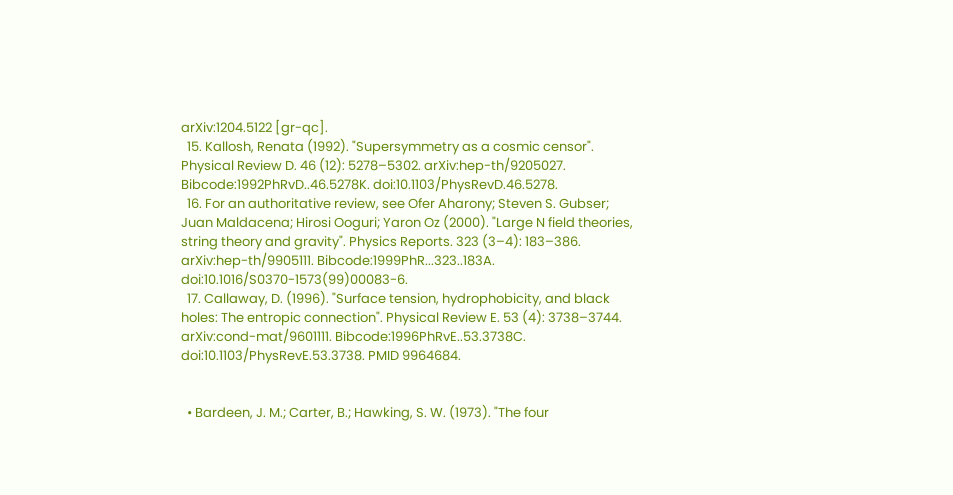arXiv:1204.5122 [gr-qc].
  15. Kallosh, Renata (1992). "Supersymmetry as a cosmic censor". Physical Review D. 46 (12): 5278–5302. arXiv:hep-th/9205027. Bibcode:1992PhRvD..46.5278K. doi:10.1103/PhysRevD.46.5278.
  16. For an authoritative review, see Ofer Aharony; Steven S. Gubser; Juan Maldacena; Hirosi Ooguri; Yaron Oz (2000). "Large N field theories, string theory and gravity". Physics Reports. 323 (3–4): 183–386. arXiv:hep-th/9905111. Bibcode:1999PhR...323..183A. doi:10.1016/S0370-1573(99)00083-6.
  17. Callaway, D. (1996). "Surface tension, hydrophobicity, and black holes: The entropic connection". Physical Review E. 53 (4): 3738–3744. arXiv:cond-mat/9601111. Bibcode:1996PhRvE..53.3738C. doi:10.1103/PhysRevE.53.3738. PMID 9964684.


  • Bardeen, J. M.; Carter, B.; Hawking, S. W. (1973). "The four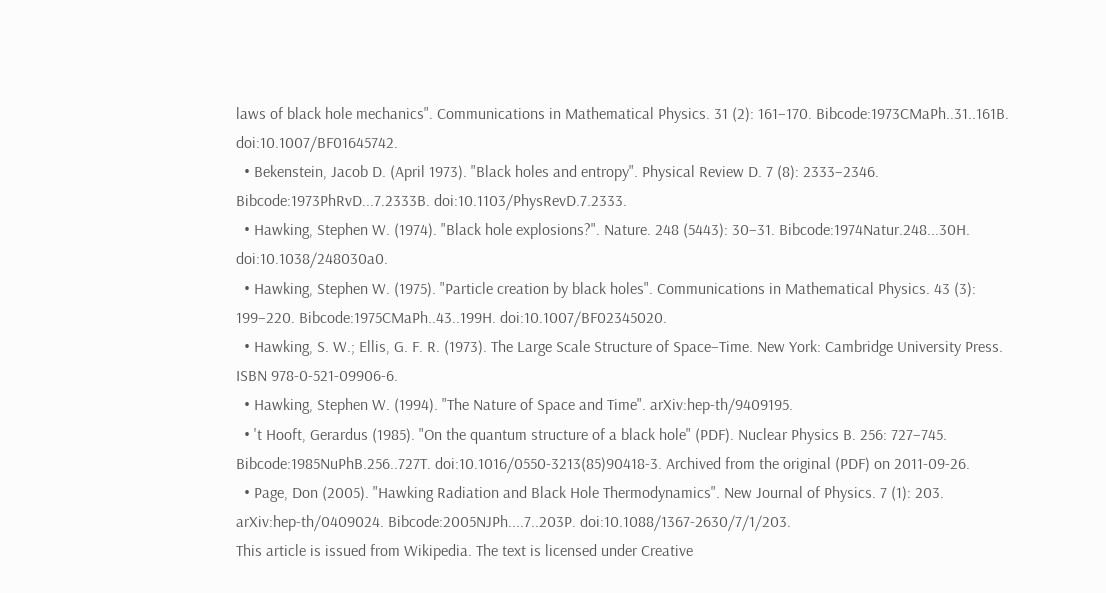laws of black hole mechanics". Communications in Mathematical Physics. 31 (2): 161–170. Bibcode:1973CMaPh..31..161B. doi:10.1007/BF01645742.
  • Bekenstein, Jacob D. (April 1973). "Black holes and entropy". Physical Review D. 7 (8): 2333–2346. Bibcode:1973PhRvD...7.2333B. doi:10.1103/PhysRevD.7.2333.
  • Hawking, Stephen W. (1974). "Black hole explosions?". Nature. 248 (5443): 30–31. Bibcode:1974Natur.248...30H. doi:10.1038/248030a0.
  • Hawking, Stephen W. (1975). "Particle creation by black holes". Communications in Mathematical Physics. 43 (3): 199–220. Bibcode:1975CMaPh..43..199H. doi:10.1007/BF02345020.
  • Hawking, S. W.; Ellis, G. F. R. (1973). The Large Scale Structure of Space–Time. New York: Cambridge University Press. ISBN 978-0-521-09906-6.
  • Hawking, Stephen W. (1994). "The Nature of Space and Time". arXiv:hep-th/9409195.
  • 't Hooft, Gerardus (1985). "On the quantum structure of a black hole" (PDF). Nuclear Physics B. 256: 727–745. Bibcode:1985NuPhB.256..727T. doi:10.1016/0550-3213(85)90418-3. Archived from the original (PDF) on 2011-09-26.
  • Page, Don (2005). "Hawking Radiation and Black Hole Thermodynamics". New Journal of Physics. 7 (1): 203. arXiv:hep-th/0409024. Bibcode:2005NJPh....7..203P. doi:10.1088/1367-2630/7/1/203.
This article is issued from Wikipedia. The text is licensed under Creative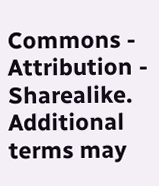Commons - Attribution - Sharealike. Additional terms may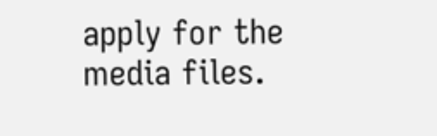apply for the media files.